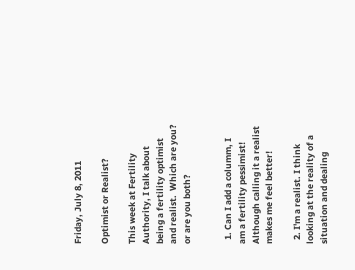Friday, July 8, 2011

Optimist or Realist?

This week at Fertility Authority, I talk about being a fertility optimist and realist.  Which are you? or are you both?


  1. Can I add a columm, I am a fertility pessimist! Although calling it a realist makes me feel better!

  2. I'm a realist. I think looking at the reality of a situation and dealing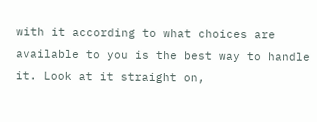with it according to what choices are available to you is the best way to handle it. Look at it straight on,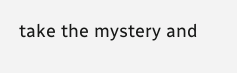take the mystery and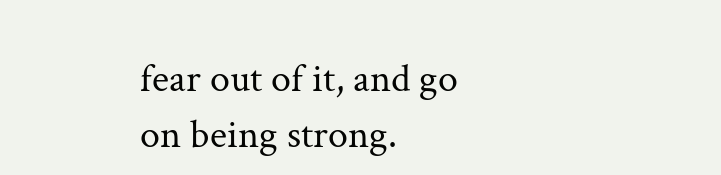fear out of it, and go on being strong.